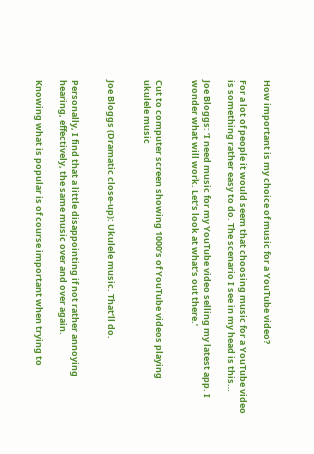How important is my choice of music for a YouTube video?

For a lot of people it would seem that choosing music for a YouTube video is something rather easy to do. The scenario I see in my head is this…

Joe Bloggs: ‘I need music for my YouTube video selling my latest app. I wonder what will work. Let’s look at what’s out there.’


Cut to computer screen showing 1000’s of YouTube videos playing ukulele music


Joe Bloggs (Dramatic close-up): Ukulele music. That’ll do.


Personally, I find that a little disappointing if not rather annoying hearing, effectively, the same music over and over again.

Knowing what is popular is of course important when trying to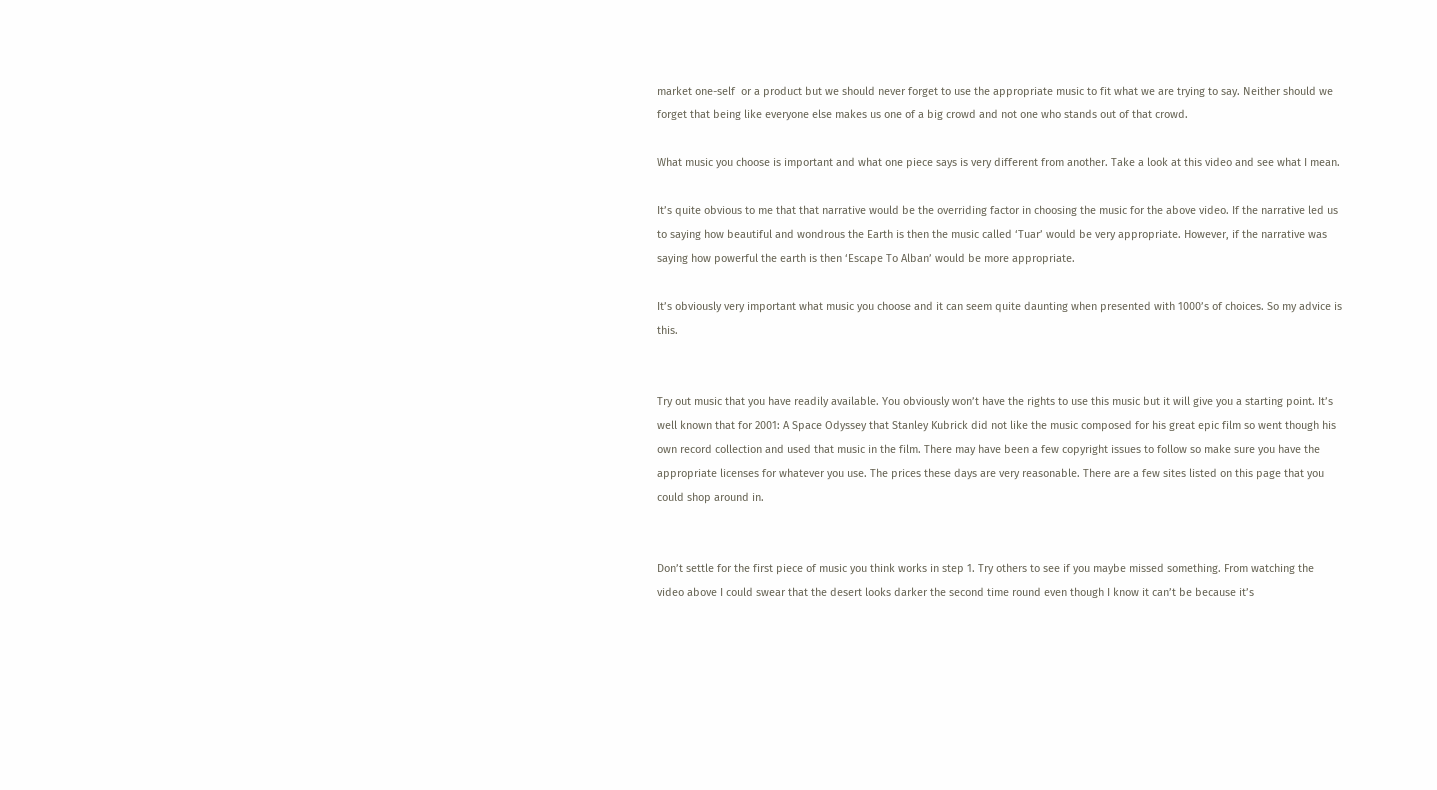market one-self  or a product but we should never forget to use the appropriate music to fit what we are trying to say. Neither should we forget that being like everyone else makes us one of a big crowd and not one who stands out of that crowd.

What music you choose is important and what one piece says is very different from another. Take a look at this video and see what I mean.

It’s quite obvious to me that that narrative would be the overriding factor in choosing the music for the above video. If the narrative led us to saying how beautiful and wondrous the Earth is then the music called ‘Tuar’ would be very appropriate. However, if the narrative was saying how powerful the earth is then ‘Escape To Alban’ would be more appropriate.

It’s obviously very important what music you choose and it can seem quite daunting when presented with 1000’s of choices. So my advice is this.


Try out music that you have readily available. You obviously won’t have the rights to use this music but it will give you a starting point. It’s well known that for 2001: A Space Odyssey that Stanley Kubrick did not like the music composed for his great epic film so went though his own record collection and used that music in the film. There may have been a few copyright issues to follow so make sure you have the appropriate licenses for whatever you use. The prices these days are very reasonable. There are a few sites listed on this page that you could shop around in.


Don’t settle for the first piece of music you think works in step 1. Try others to see if you maybe missed something. From watching the video above I could swear that the desert looks darker the second time round even though I know it can’t be because it’s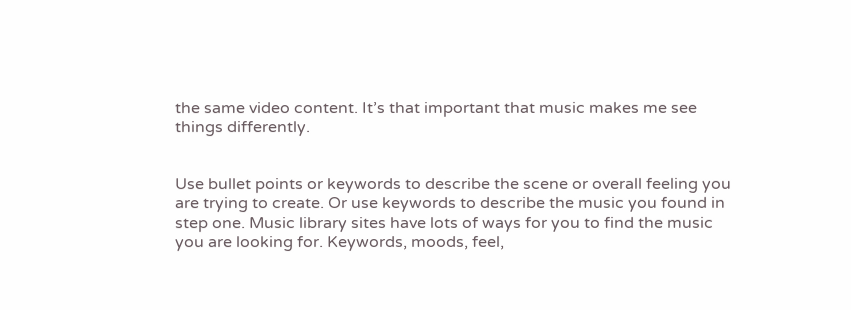the same video content. It’s that important that music makes me see things differently.


Use bullet points or keywords to describe the scene or overall feeling you are trying to create. Or use keywords to describe the music you found in step one. Music library sites have lots of ways for you to find the music you are looking for. Keywords, moods, feel,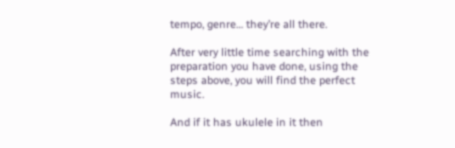tempo, genre… they’re all there.

After very little time searching with the preparation you have done, using the steps above, you will find the perfect music.

And if it has ukulele in it then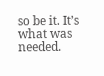so be it. It’s what was needed.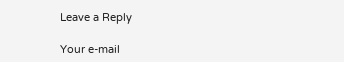Leave a Reply

Your e-mail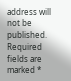address will not be published. Required fields are marked *